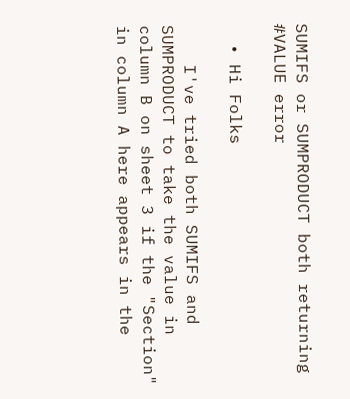SUMIFS or SUMPRODUCT both returning #VALUE error

  • Hi Folks

    I've tried both SUMIFS and SUMPRODUCT to take the value in column B on sheet 3 if the "Section" in column A here appears in the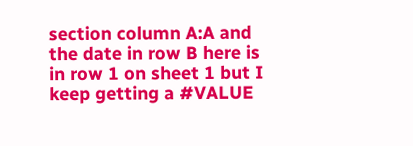section column A:A and the date in row B here is in row 1 on sheet 1 but I keep getting a #VALUE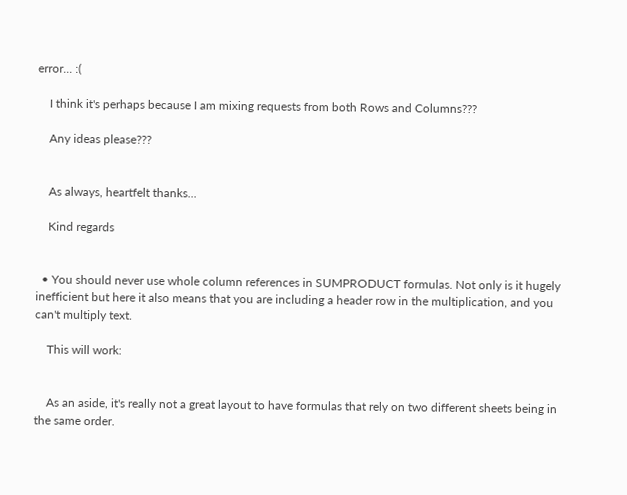error... :(

    I think it's perhaps because I am mixing requests from both Rows and Columns???

    Any ideas please???


    As always, heartfelt thanks...

    Kind regards


  • You should never use whole column references in SUMPRODUCT formulas. Not only is it hugely inefficient but here it also means that you are including a header row in the multiplication, and you can't multiply text.

    This will work:


    As an aside, it's really not a great layout to have formulas that rely on two different sheets being in the same order.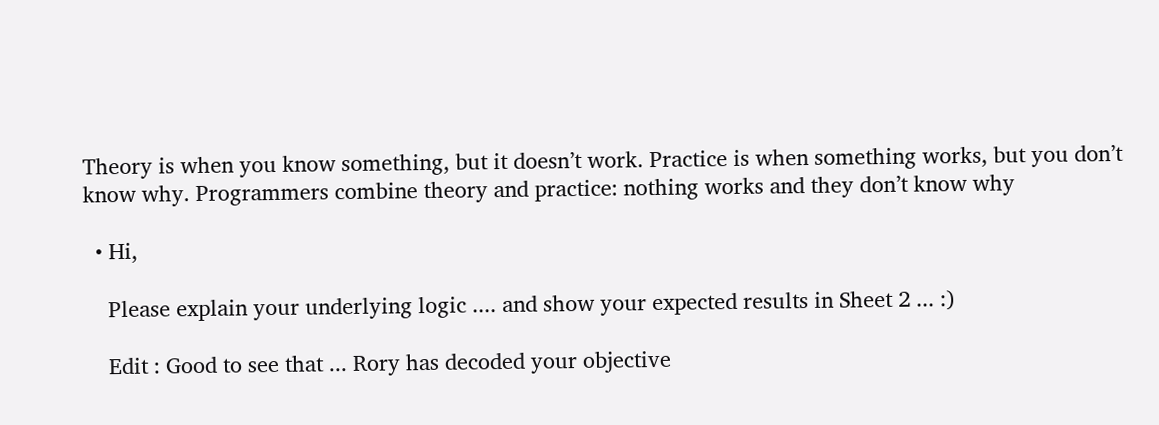Theory is when you know something, but it doesn’t work. Practice is when something works, but you don’t know why. Programmers combine theory and practice: nothing works and they don’t know why

  • Hi,

    Please explain your underlying logic .... and show your expected results in Sheet 2 ... :)

    Edit : Good to see that ... Rory has decoded your objective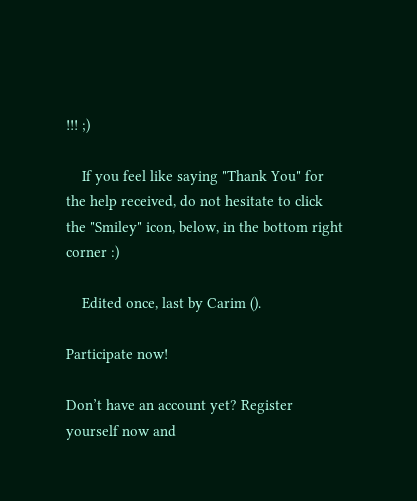!!! ;)

    If you feel like saying "Thank You" for the help received, do not hesitate to click the "Smiley" icon, below, in the bottom right corner :)

    Edited once, last by Carim ().

Participate now!

Don’t have an account yet? Register yourself now and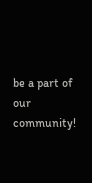be a part of our community!